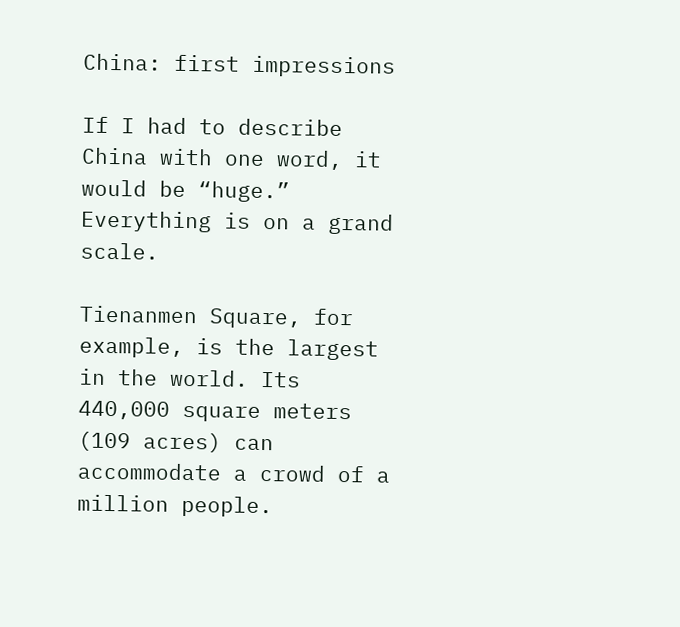China: first impressions

If I had to describe China with one word, it would be “huge.” Everything is on a grand scale.

Tienanmen Square, for example, is the largest in the world. Its 440,000 square meters (109 acres) can accommodate a crowd of a million people.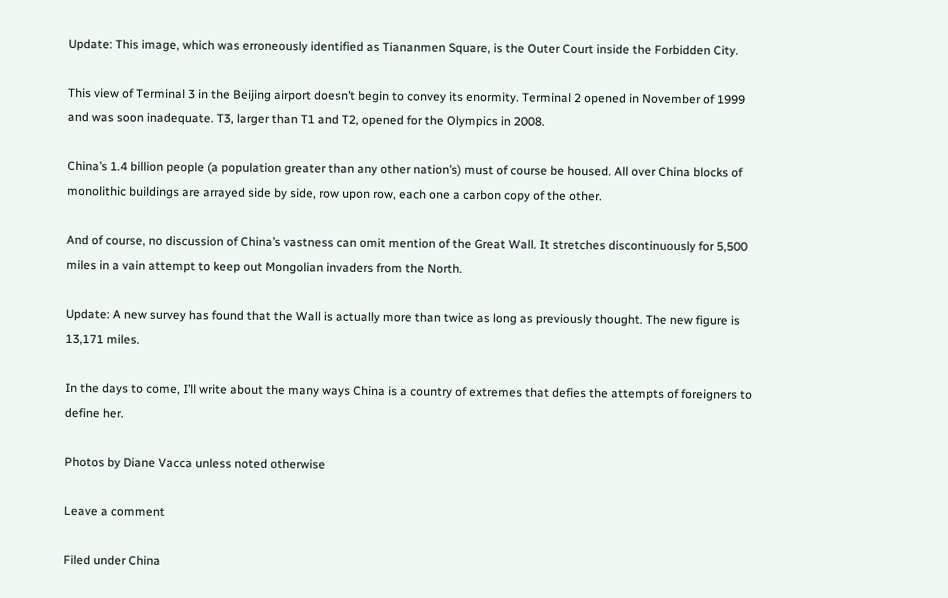Update: This image, which was erroneously identified as Tiananmen Square, is the Outer Court inside the Forbidden City.

This view of Terminal 3 in the Beijing airport doesn’t begin to convey its enormity. Terminal 2 opened in November of 1999 and was soon inadequate. T3, larger than T1 and T2, opened for the Olympics in 2008.

China’s 1.4 billion people (a population greater than any other nation’s) must of course be housed. All over China blocks of monolithic buildings are arrayed side by side, row upon row, each one a carbon copy of the other.

And of course, no discussion of China’s vastness can omit mention of the Great Wall. It stretches discontinuously for 5,500 miles in a vain attempt to keep out Mongolian invaders from the North.

Update: A new survey has found that the Wall is actually more than twice as long as previously thought. The new figure is 13,171 miles.

In the days to come, I’ll write about the many ways China is a country of extremes that defies the attempts of foreigners to define her.

Photos by Diane Vacca unless noted otherwise

Leave a comment

Filed under China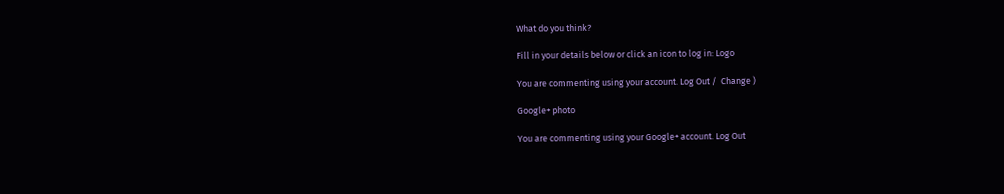What do you think?

Fill in your details below or click an icon to log in: Logo

You are commenting using your account. Log Out /  Change )

Google+ photo

You are commenting using your Google+ account. Log Out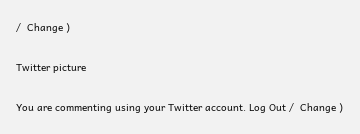/  Change )

Twitter picture

You are commenting using your Twitter account. Log Out /  Change )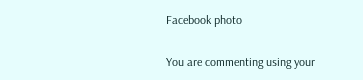Facebook photo

You are commenting using your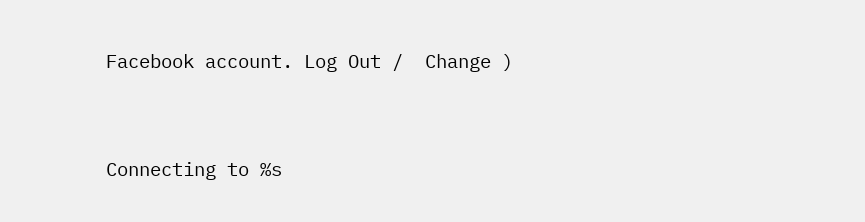Facebook account. Log Out /  Change )


Connecting to %s